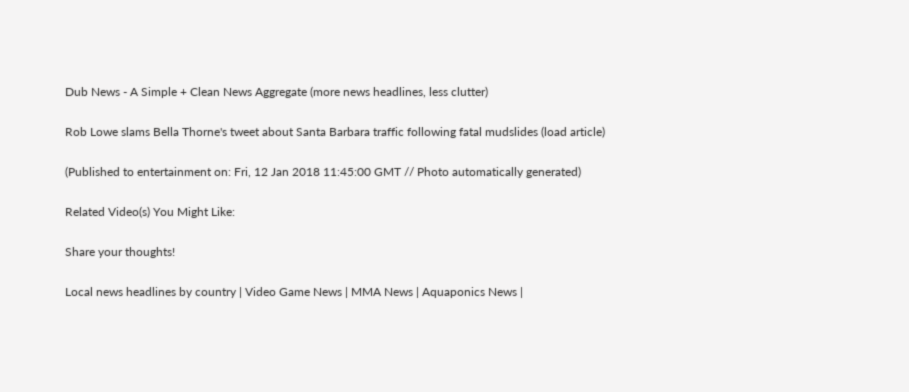Dub News - A Simple + Clean News Aggregate (more news headlines, less clutter)

Rob Lowe slams Bella Thorne's tweet about Santa Barbara traffic following fatal mudslides (load article)

(Published to entertainment on: Fri, 12 Jan 2018 11:45:00 GMT // Photo automatically generated)

Related Video(s) You Might Like:

Share your thoughts!

Local news headlines by country | Video Game News | MMA News | Aquaponics News |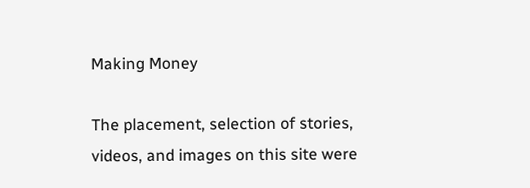Making Money

The placement, selection of stories, videos, and images on this site were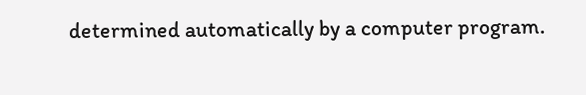determined automatically by a computer program.